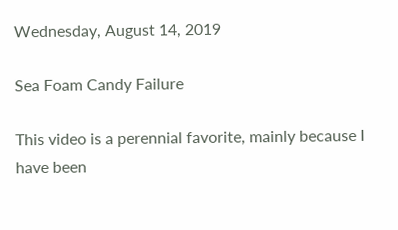Wednesday, August 14, 2019

Sea Foam Candy Failure

This video is a perennial favorite, mainly because I have been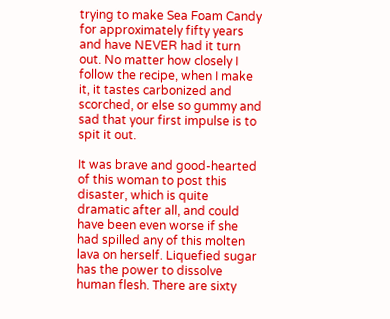trying to make Sea Foam Candy for approximately fifty years and have NEVER had it turn out. No matter how closely I follow the recipe, when I make it, it tastes carbonized and scorched, or else so gummy and sad that your first impulse is to spit it out.

It was brave and good-hearted of this woman to post this disaster, which is quite dramatic after all, and could have been even worse if she had spilled any of this molten lava on herself. Liquefied sugar has the power to dissolve human flesh. There are sixty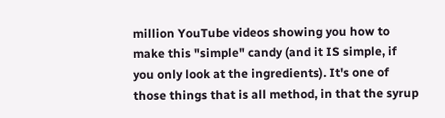million YouTube videos showing you how to make this "simple" candy (and it IS simple, if you only look at the ingredients). It's one of those things that is all method, in that the syrup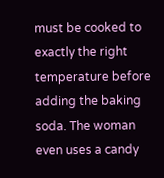must be cooked to exactly the right temperature before adding the baking soda. The woman even uses a candy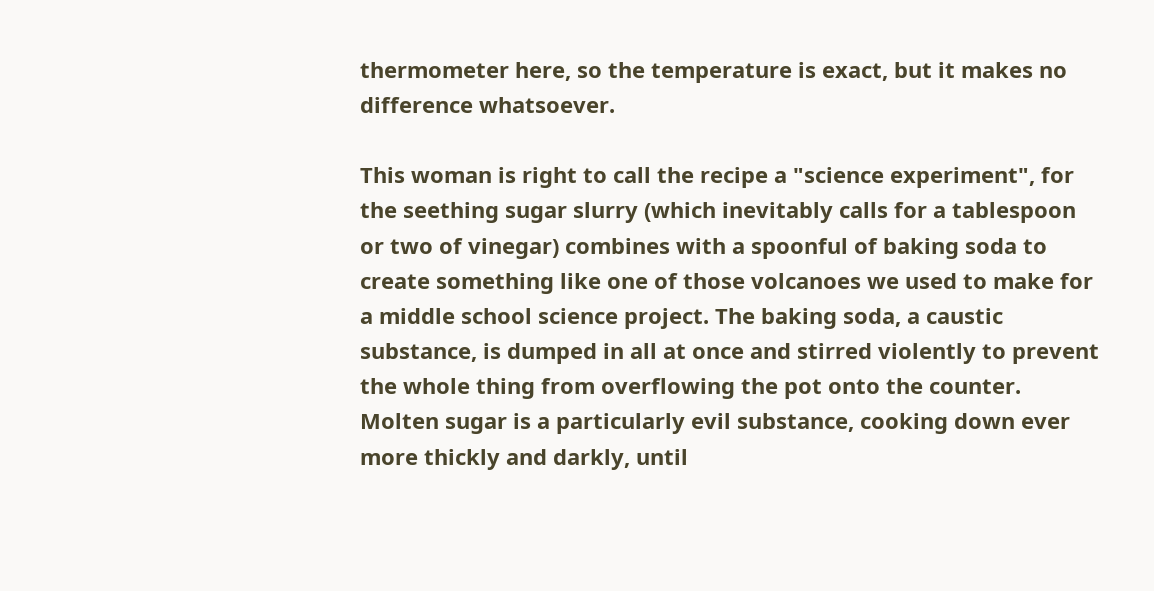thermometer here, so the temperature is exact, but it makes no difference whatsoever.

This woman is right to call the recipe a "science experiment", for the seething sugar slurry (which inevitably calls for a tablespoon or two of vinegar) combines with a spoonful of baking soda to create something like one of those volcanoes we used to make for a middle school science project. The baking soda, a caustic substance, is dumped in all at once and stirred violently to prevent the whole thing from overflowing the pot onto the counter. Molten sugar is a particularly evil substance, cooking down ever more thickly and darkly, until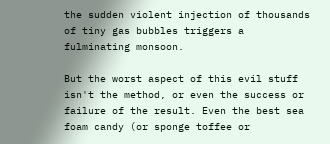the sudden violent injection of thousands of tiny gas bubbles triggers a fulminating monsoon.

But the worst aspect of this evil stuff isn't the method, or even the success or failure of the result. Even the best sea foam candy (or sponge toffee or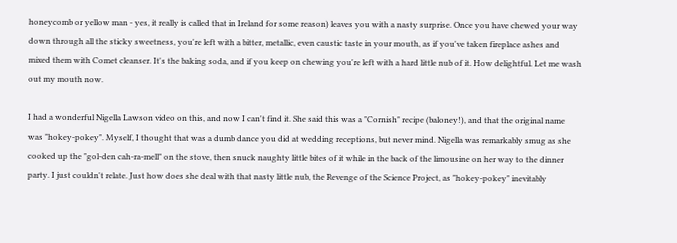honeycomb or yellow man - yes, it really is called that in Ireland for some reason) leaves you with a nasty surprise. Once you have chewed your way down through all the sticky sweetness, you're left with a bitter, metallic, even caustic taste in your mouth, as if you've taken fireplace ashes and mixed them with Comet cleanser. It's the baking soda, and if you keep on chewing you're left with a hard little nub of it. How delightful. Let me wash out my mouth now.

I had a wonderful Nigella Lawson video on this, and now I can't find it. She said this was a "Cornish" recipe (baloney!), and that the original name was "hokey-pokey". Myself, I thought that was a dumb dance you did at wedding receptions, but never mind. Nigella was remarkably smug as she cooked up the "gol-den cah-ra-mell" on the stove, then snuck naughty little bites of it while in the back of the limousine on her way to the dinner party. I just couldn't relate. Just how does she deal with that nasty little nub, the Revenge of the Science Project, as "hokey-pokey" inevitably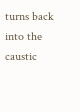turns back into the caustic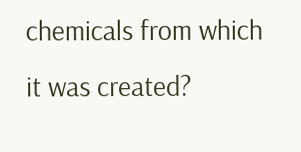chemicals from which it was created?